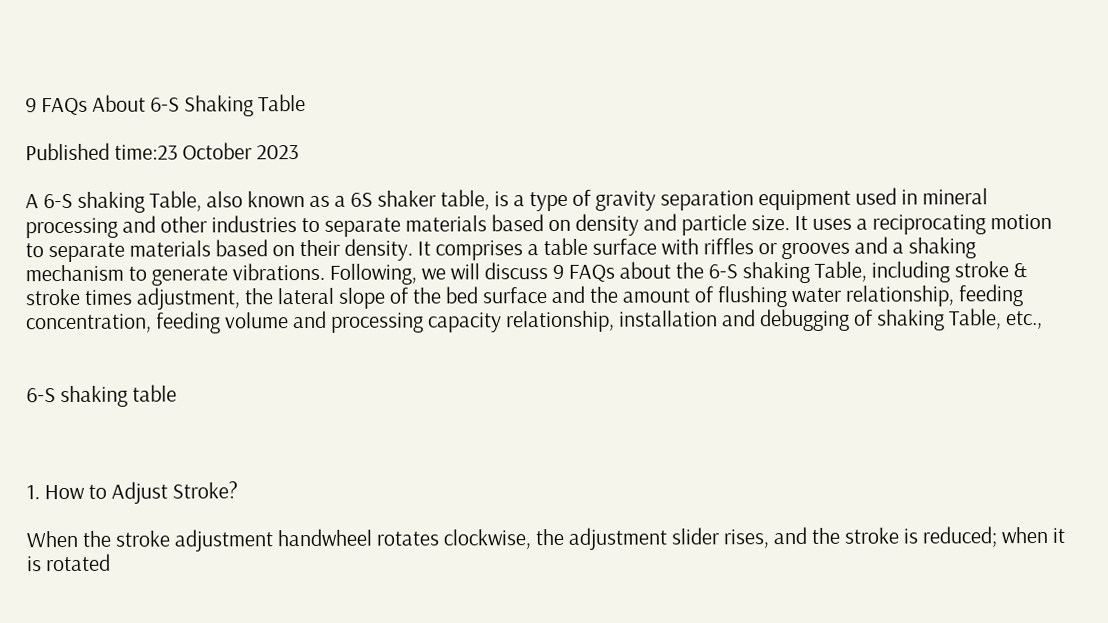9 FAQs About 6-S Shaking Table

Published time:23 October 2023

A 6-S shaking Table, also known as a 6S shaker table, is a type of gravity separation equipment used in mineral processing and other industries to separate materials based on density and particle size. It uses a reciprocating motion to separate materials based on their density. It comprises a table surface with riffles or grooves and a shaking mechanism to generate vibrations. Following, we will discuss 9 FAQs about the 6-S shaking Table, including stroke & stroke times adjustment, the lateral slope of the bed surface and the amount of flushing water relationship, feeding concentration, feeding volume and processing capacity relationship, installation and debugging of shaking Table, etc.,


6-S shaking table



1. How to Adjust Stroke?

When the stroke adjustment handwheel rotates clockwise, the adjustment slider rises, and the stroke is reduced; when it is rotated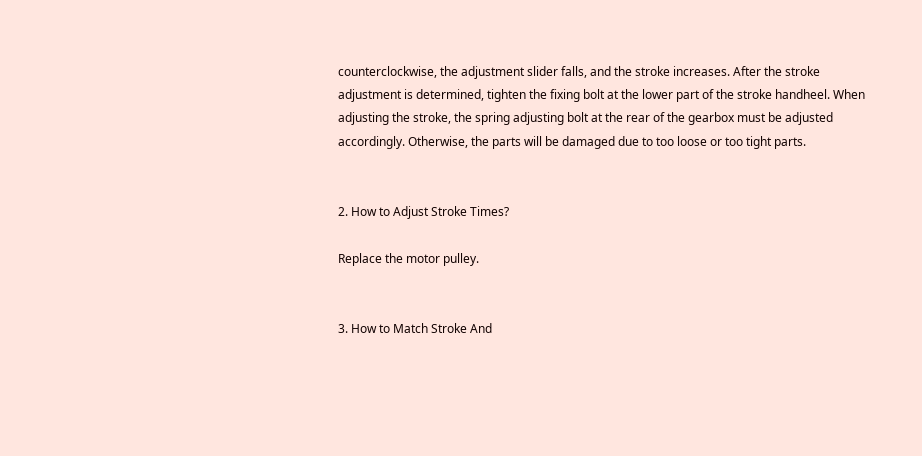counterclockwise, the adjustment slider falls, and the stroke increases. After the stroke adjustment is determined, tighten the fixing bolt at the lower part of the stroke handheel. When adjusting the stroke, the spring adjusting bolt at the rear of the gearbox must be adjusted accordingly. Otherwise, the parts will be damaged due to too loose or too tight parts.


2. How to Adjust Stroke Times?

Replace the motor pulley.


3. How to Match Stroke And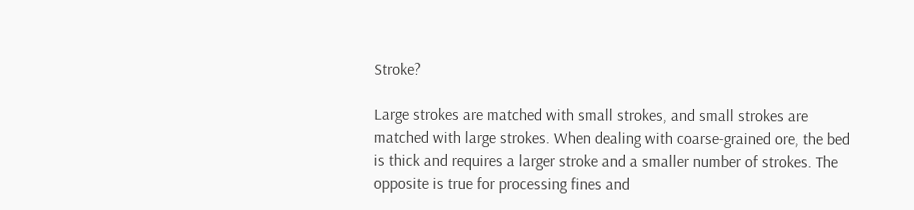Stroke?

Large strokes are matched with small strokes, and small strokes are matched with large strokes. When dealing with coarse-grained ore, the bed is thick and requires a larger stroke and a smaller number of strokes. The opposite is true for processing fines and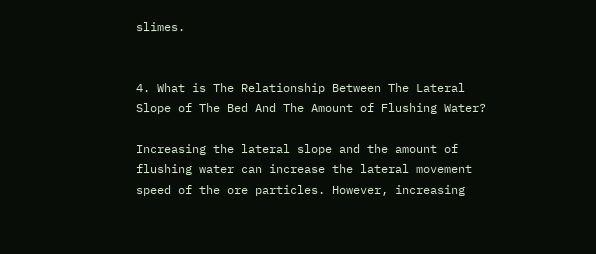slimes.


4. What is The Relationship Between The Lateral Slope of The Bed And The Amount of Flushing Water?

Increasing the lateral slope and the amount of flushing water can increase the lateral movement speed of the ore particles. However, increasing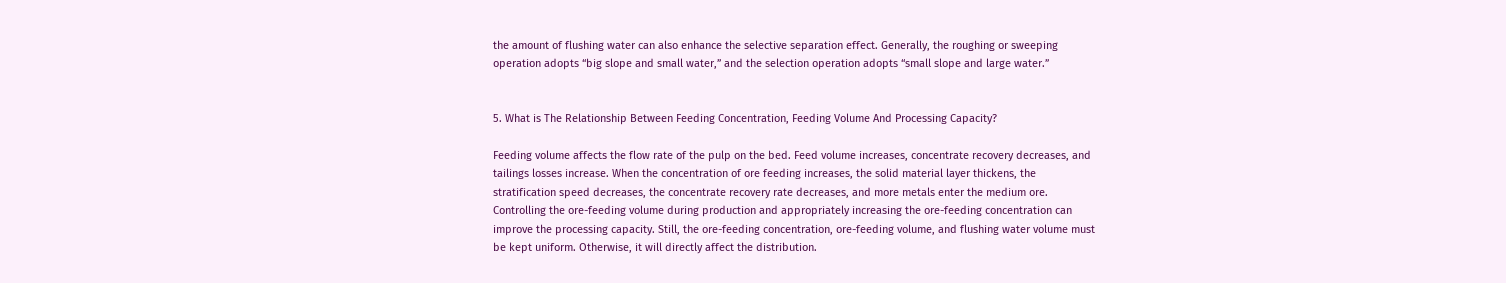the amount of flushing water can also enhance the selective separation effect. Generally, the roughing or sweeping operation adopts “big slope and small water,” and the selection operation adopts “small slope and large water.”


5. What is The Relationship Between Feeding Concentration, Feeding Volume And Processing Capacity?

Feeding volume affects the flow rate of the pulp on the bed. Feed volume increases, concentrate recovery decreases, and tailings losses increase. When the concentration of ore feeding increases, the solid material layer thickens, the stratification speed decreases, the concentrate recovery rate decreases, and more metals enter the medium ore. Controlling the ore-feeding volume during production and appropriately increasing the ore-feeding concentration can improve the processing capacity. Still, the ore-feeding concentration, ore-feeding volume, and flushing water volume must be kept uniform. Otherwise, it will directly affect the distribution.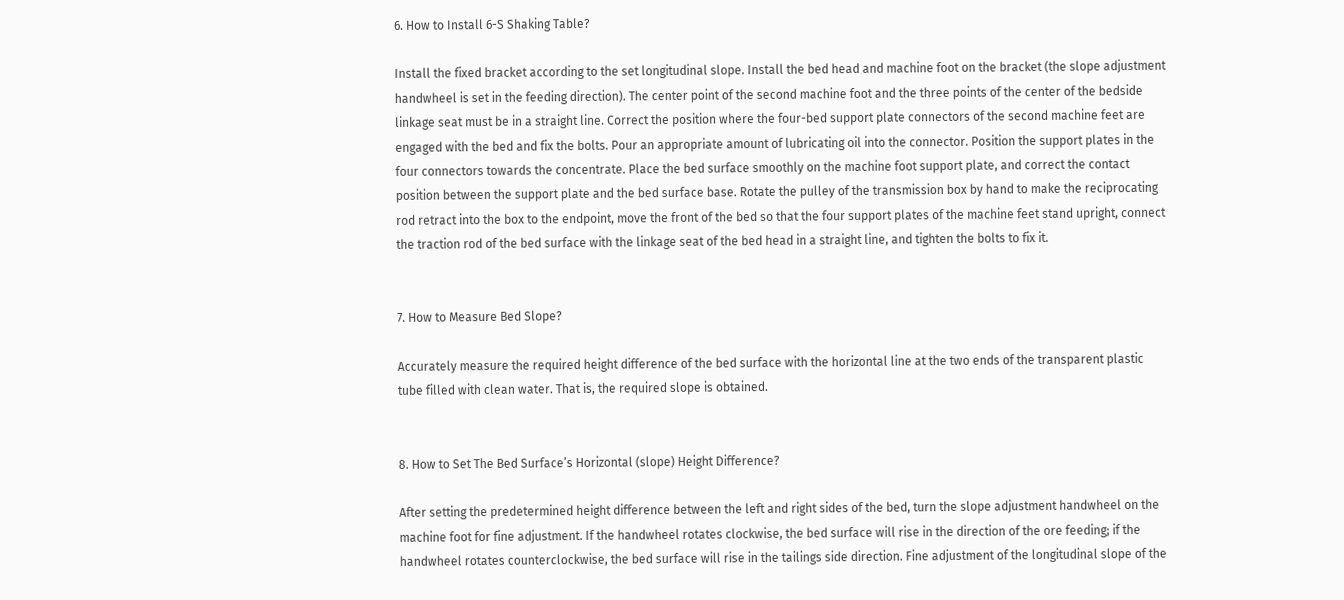6. How to Install 6-S Shaking Table?

Install the fixed bracket according to the set longitudinal slope. Install the bed head and machine foot on the bracket (the slope adjustment handwheel is set in the feeding direction). The center point of the second machine foot and the three points of the center of the bedside linkage seat must be in a straight line. Correct the position where the four-bed support plate connectors of the second machine feet are engaged with the bed and fix the bolts. Pour an appropriate amount of lubricating oil into the connector. Position the support plates in the four connectors towards the concentrate. Place the bed surface smoothly on the machine foot support plate, and correct the contact position between the support plate and the bed surface base. Rotate the pulley of the transmission box by hand to make the reciprocating rod retract into the box to the endpoint, move the front of the bed so that the four support plates of the machine feet stand upright, connect the traction rod of the bed surface with the linkage seat of the bed head in a straight line, and tighten the bolts to fix it.


7. How to Measure Bed Slope?

Accurately measure the required height difference of the bed surface with the horizontal line at the two ends of the transparent plastic tube filled with clean water. That is, the required slope is obtained.


8. How to Set The Bed Surface’s Horizontal (slope) Height Difference?

After setting the predetermined height difference between the left and right sides of the bed, turn the slope adjustment handwheel on the machine foot for fine adjustment. If the handwheel rotates clockwise, the bed surface will rise in the direction of the ore feeding; if the handwheel rotates counterclockwise, the bed surface will rise in the tailings side direction. Fine adjustment of the longitudinal slope of the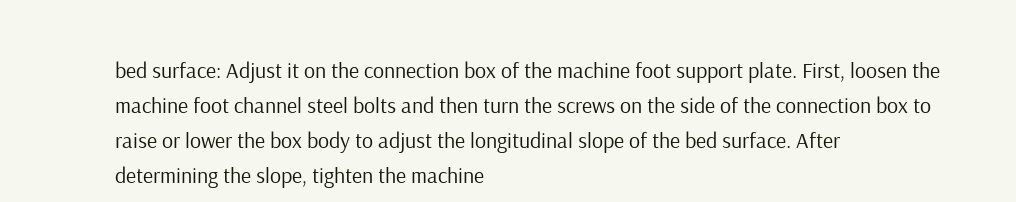bed surface: Adjust it on the connection box of the machine foot support plate. First, loosen the machine foot channel steel bolts and then turn the screws on the side of the connection box to raise or lower the box body to adjust the longitudinal slope of the bed surface. After determining the slope, tighten the machine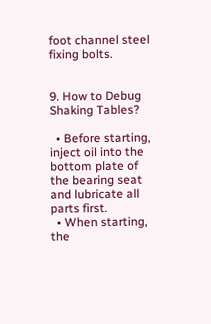foot channel steel fixing bolts.


9. How to Debug Shaking Tables?

  • Before starting, inject oil into the bottom plate of the bearing seat and lubricate all parts first.
  • When starting, the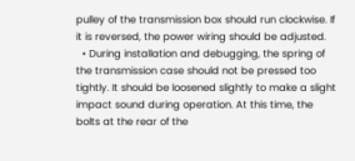pulley of the transmission box should run clockwise. If it is reversed, the power wiring should be adjusted.
  • During installation and debugging, the spring of the transmission case should not be pressed too tightly. It should be loosened slightly to make a slight impact sound during operation. At this time, the bolts at the rear of the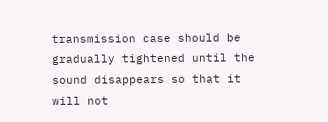transmission case should be gradually tightened until the sound disappears so that it will not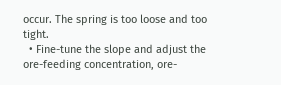occur. The spring is too loose and too tight.
  • Fine-tune the slope and adjust the ore-feeding concentration, ore-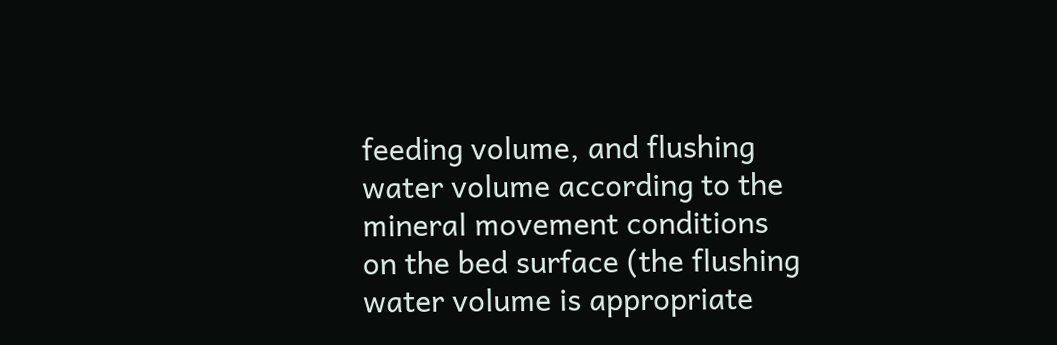feeding volume, and flushing water volume according to the mineral movement conditions on the bed surface (the flushing water volume is appropriate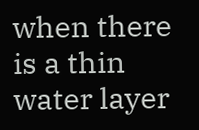when there is a thin water layer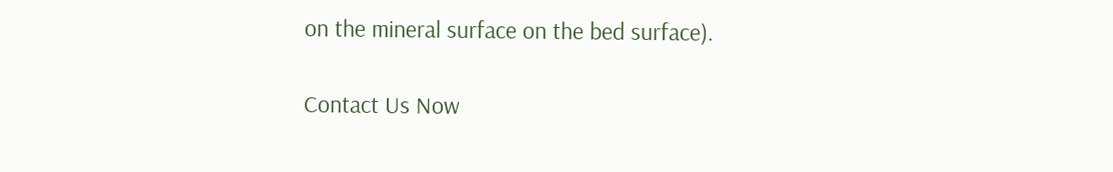on the mineral surface on the bed surface).

Contact Us Now